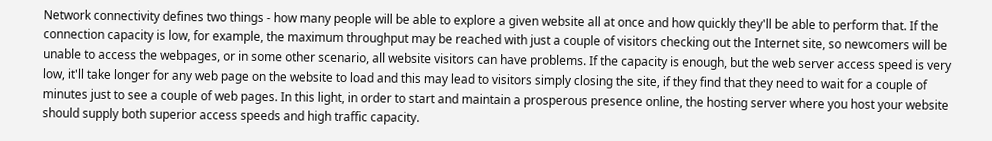Network connectivity defines two things - how many people will be able to explore a given website all at once and how quickly they'll be able to perform that. If the connection capacity is low, for example, the maximum throughput may be reached with just a couple of visitors checking out the Internet site, so newcomers will be unable to access the webpages, or in some other scenario, all website visitors can have problems. If the capacity is enough, but the web server access speed is very low, it'll take longer for any web page on the website to load and this may lead to visitors simply closing the site, if they find that they need to wait for a couple of minutes just to see a couple of web pages. In this light, in order to start and maintain a prosperous presence online, the hosting server where you host your website should supply both superior access speeds and high traffic capacity.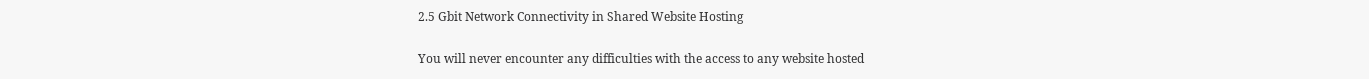2.5 Gbit Network Connectivity in Shared Website Hosting

You will never encounter any difficulties with the access to any website hosted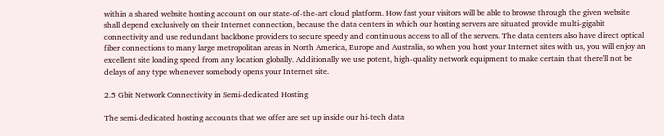within a shared website hosting account on our state-of-the-art cloud platform. How fast your visitors will be able to browse through the given website shall depend exclusively on their Internet connection, because the data centers in which our hosting servers are situated provide multi-gigabit connectivity and use redundant backbone providers to secure speedy and continuous access to all of the servers. The data centers also have direct optical fiber connections to many large metropolitan areas in North America, Europe and Australia, so when you host your Internet sites with us, you will enjoy an excellent site loading speed from any location globally. Additionally we use potent, high-quality network equipment to make certain that there'll not be delays of any type whenever somebody opens your Internet site.

2.5 Gbit Network Connectivity in Semi-dedicated Hosting

The semi-dedicated hosting accounts that we offer are set up inside our hi-tech data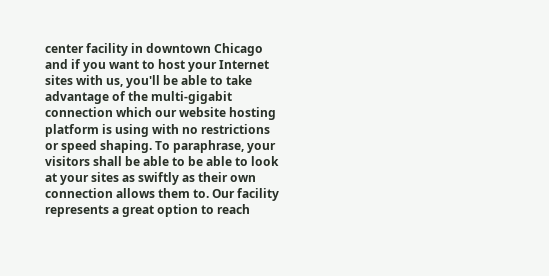center facility in downtown Chicago and if you want to host your Internet sites with us, you'll be able to take advantage of the multi-gigabit connection which our website hosting platform is using with no restrictions or speed shaping. To paraphrase, your visitors shall be able to be able to look at your sites as swiftly as their own connection allows them to. Our facility represents a great option to reach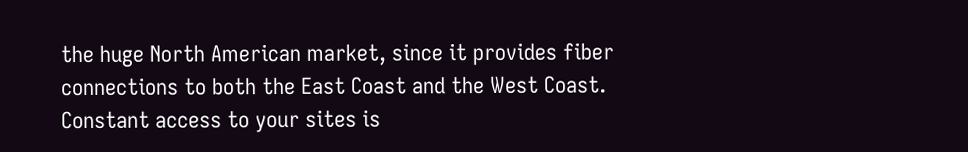the huge North American market, since it provides fiber connections to both the East Coast and the West Coast. Constant access to your sites is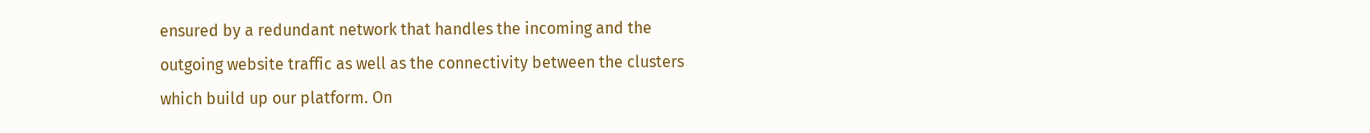ensured by a redundant network that handles the incoming and the outgoing website traffic as well as the connectivity between the clusters which build up our platform. On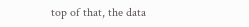top of that, the data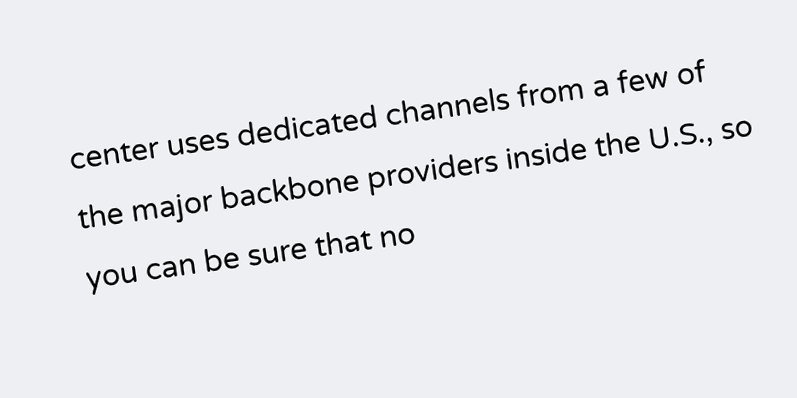center uses dedicated channels from a few of the major backbone providers inside the U.S., so you can be sure that no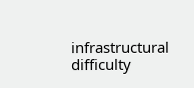infrastructural difficulty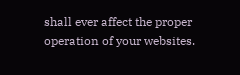shall ever affect the proper operation of your websites.